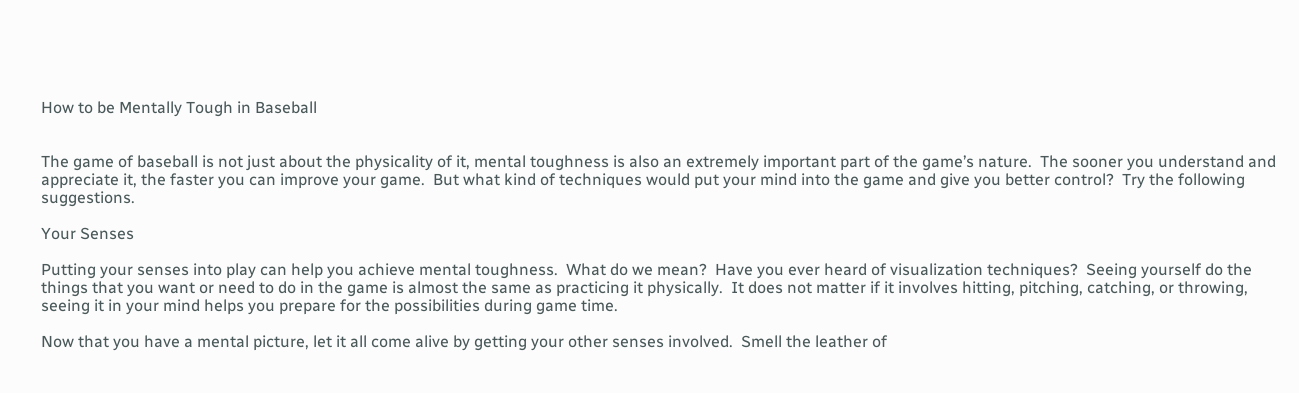How to be Mentally Tough in Baseball


The game of baseball is not just about the physicality of it, mental toughness is also an extremely important part of the game’s nature.  The sooner you understand and appreciate it, the faster you can improve your game.  But what kind of techniques would put your mind into the game and give you better control?  Try the following suggestions.

Your Senses

Putting your senses into play can help you achieve mental toughness.  What do we mean?  Have you ever heard of visualization techniques?  Seeing yourself do the things that you want or need to do in the game is almost the same as practicing it physically.  It does not matter if it involves hitting, pitching, catching, or throwing, seeing it in your mind helps you prepare for the possibilities during game time.

Now that you have a mental picture, let it all come alive by getting your other senses involved.  Smell the leather of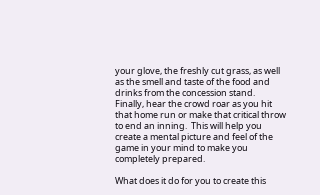your glove, the freshly cut grass, as well as the smell and taste of the food and drinks from the concession stand.  Finally, hear the crowd roar as you hit that home run or make that critical throw to end an inning.  This will help you create a mental picture and feel of the game in your mind to make you completely prepared.

What does it do for you to create this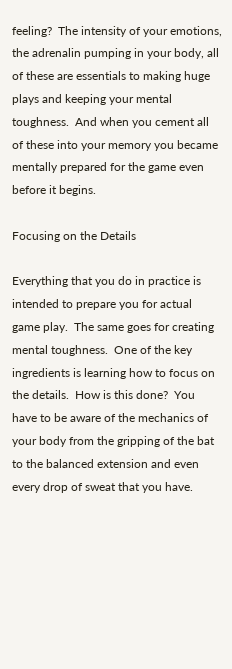feeling?  The intensity of your emotions, the adrenalin pumping in your body, all of these are essentials to making huge plays and keeping your mental toughness.  And when you cement all of these into your memory you became mentally prepared for the game even before it begins.

Focusing on the Details

Everything that you do in practice is intended to prepare you for actual game play.  The same goes for creating mental toughness.  One of the key ingredients is learning how to focus on the details.  How is this done?  You have to be aware of the mechanics of your body from the gripping of the bat to the balanced extension and even every drop of sweat that you have.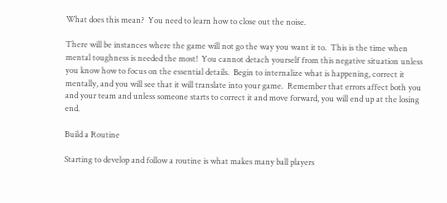What does this mean?  You need to learn how to close out the noise.

There will be instances where the game will not go the way you want it to.  This is the time when mental toughness is needed the most!  You cannot detach yourself from this negative situation unless you know how to focus on the essential details.  Begin to internalize what is happening, correct it mentally, and you will see that it will translate into your game.  Remember that errors affect both you and your team and unless someone starts to correct it and move forward, you will end up at the losing end.

Build a Routine

Starting to develop and follow a routine is what makes many ball players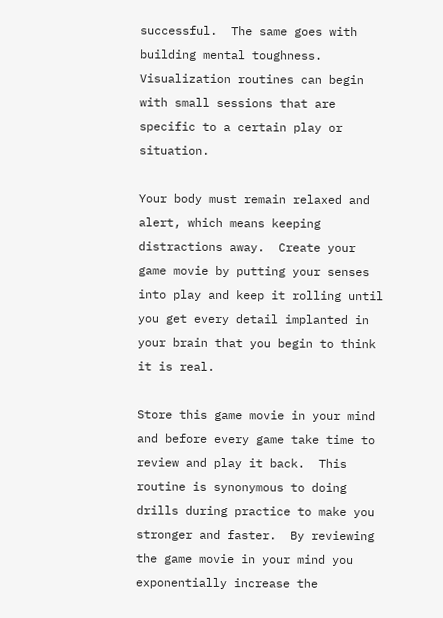successful.  The same goes with building mental toughness.  Visualization routines can begin with small sessions that are specific to a certain play or situation.

Your body must remain relaxed and alert, which means keeping distractions away.  Create your game movie by putting your senses into play and keep it rolling until you get every detail implanted in your brain that you begin to think it is real.

Store this game movie in your mind and before every game take time to review and play it back.  This routine is synonymous to doing drills during practice to make you stronger and faster.  By reviewing the game movie in your mind you exponentially increase the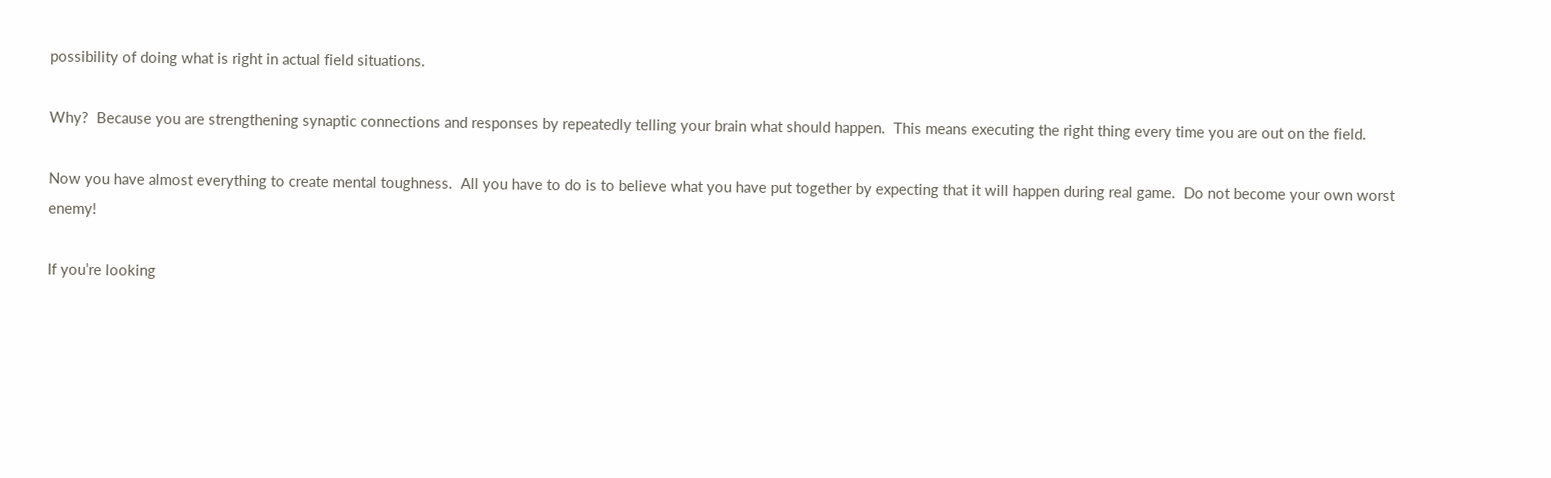possibility of doing what is right in actual field situations.

Why?  Because you are strengthening synaptic connections and responses by repeatedly telling your brain what should happen.  This means executing the right thing every time you are out on the field.

Now you have almost everything to create mental toughness.  All you have to do is to believe what you have put together by expecting that it will happen during real game.  Do not become your own worst enemy!

If you’re looking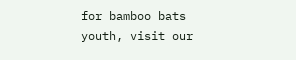for bamboo bats youth, visit our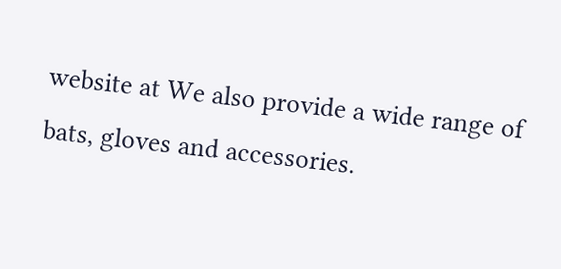website at We also provide a wide range of bats, gloves and accessories.